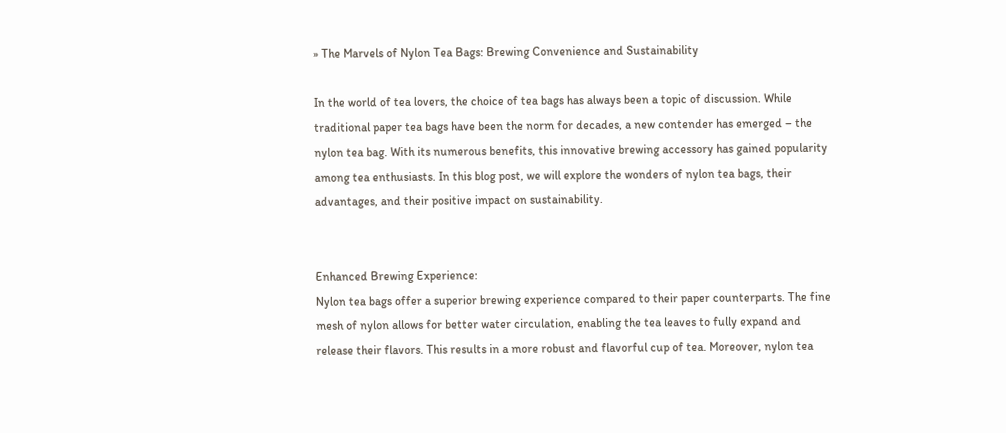» The Marvels of Nylon Tea Bags: Brewing Convenience and Sustainability

In the world of tea lovers, the choice of tea bags has always been a topic of discussion. While traditional paper tea bags have been the norm for decades, a new contender has emerged – the nylon tea bag. With its numerous benefits, this innovative brewing accessory has gained popularity among tea enthusiasts. In this blog post, we will explore the wonders of nylon tea bags, their advantages, and their positive impact on sustainability.


Enhanced Brewing Experience:
Nylon tea bags offer a superior brewing experience compared to their paper counterparts. The fine mesh of nylon allows for better water circulation, enabling the tea leaves to fully expand and release their flavors. This results in a more robust and flavorful cup of tea. Moreover, nylon tea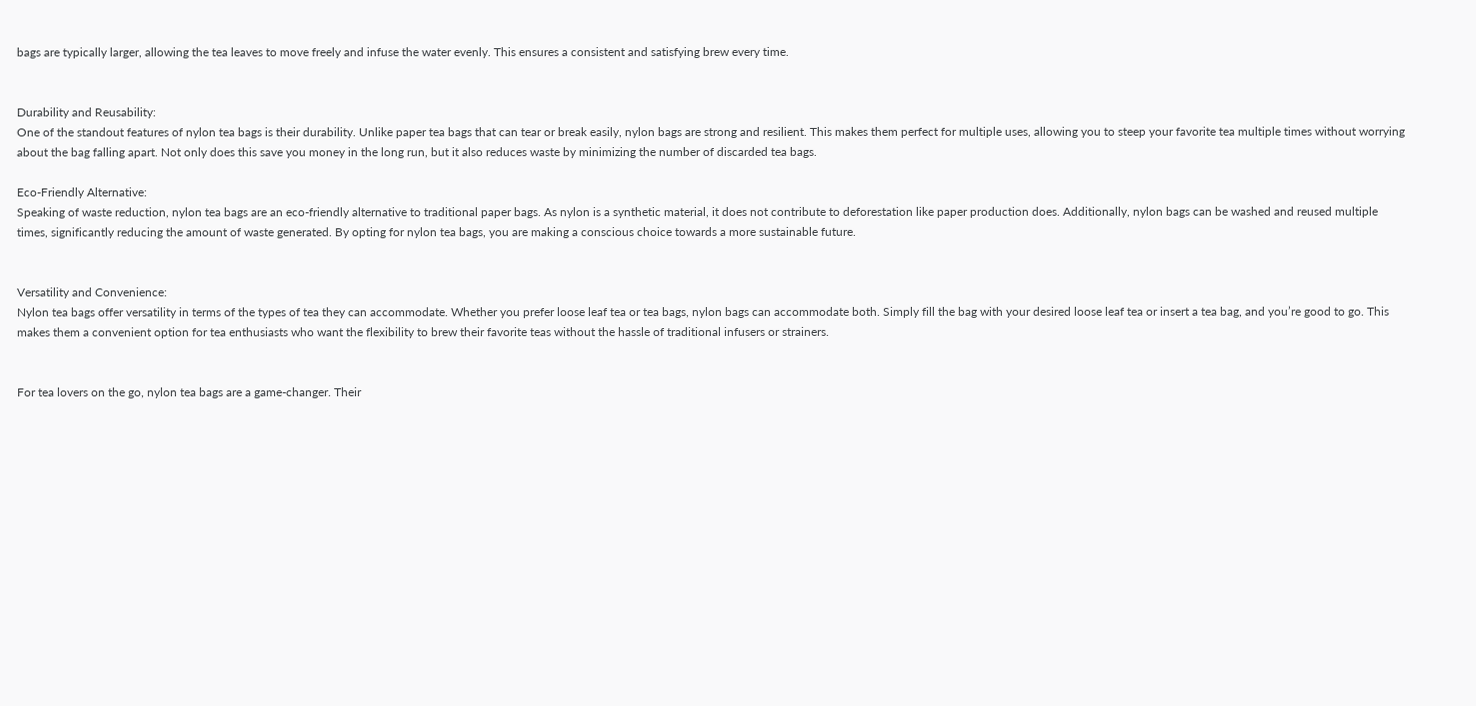bags are typically larger, allowing the tea leaves to move freely and infuse the water evenly. This ensures a consistent and satisfying brew every time.


Durability and Reusability:
One of the standout features of nylon tea bags is their durability. Unlike paper tea bags that can tear or break easily, nylon bags are strong and resilient. This makes them perfect for multiple uses, allowing you to steep your favorite tea multiple times without worrying about the bag falling apart. Not only does this save you money in the long run, but it also reduces waste by minimizing the number of discarded tea bags.

Eco-Friendly Alternative:
Speaking of waste reduction, nylon tea bags are an eco-friendly alternative to traditional paper bags. As nylon is a synthetic material, it does not contribute to deforestation like paper production does. Additionally, nylon bags can be washed and reused multiple times, significantly reducing the amount of waste generated. By opting for nylon tea bags, you are making a conscious choice towards a more sustainable future.


Versatility and Convenience:
Nylon tea bags offer versatility in terms of the types of tea they can accommodate. Whether you prefer loose leaf tea or tea bags, nylon bags can accommodate both. Simply fill the bag with your desired loose leaf tea or insert a tea bag, and you’re good to go. This makes them a convenient option for tea enthusiasts who want the flexibility to brew their favorite teas without the hassle of traditional infusers or strainers.


For tea lovers on the go, nylon tea bags are a game-changer. Their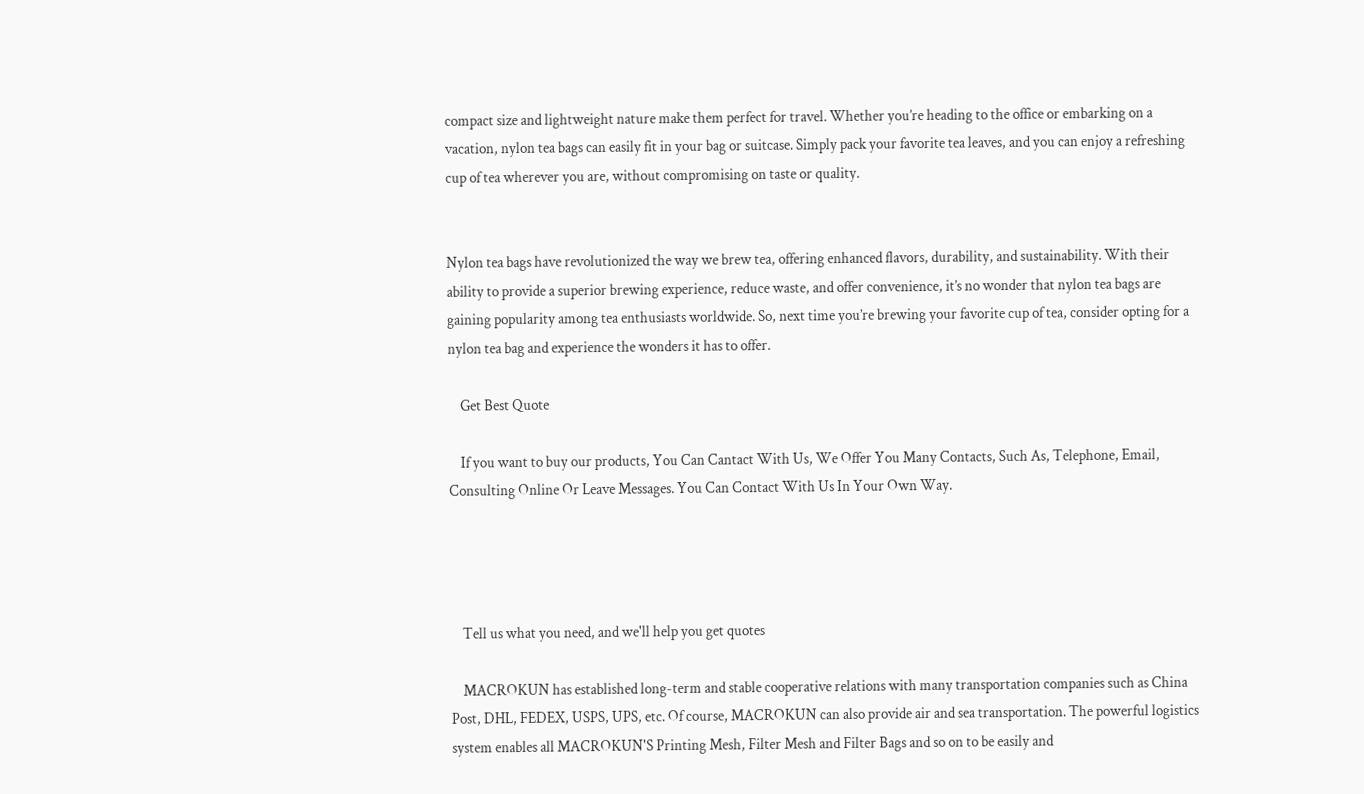compact size and lightweight nature make them perfect for travel. Whether you’re heading to the office or embarking on a vacation, nylon tea bags can easily fit in your bag or suitcase. Simply pack your favorite tea leaves, and you can enjoy a refreshing cup of tea wherever you are, without compromising on taste or quality.


Nylon tea bags have revolutionized the way we brew tea, offering enhanced flavors, durability, and sustainability. With their ability to provide a superior brewing experience, reduce waste, and offer convenience, it’s no wonder that nylon tea bags are gaining popularity among tea enthusiasts worldwide. So, next time you’re brewing your favorite cup of tea, consider opting for a nylon tea bag and experience the wonders it has to offer.

    Get Best Quote

    If you want to buy our products, You Can Cantact With Us, We Offer You Many Contacts, Such As, Telephone, Email, Consulting Online Or Leave Messages. You Can Contact With Us In Your Own Way.




    Tell us what you need, and we'll help you get quotes

    MACROKUN has established long-term and stable cooperative relations with many transportation companies such as China Post, DHL, FEDEX, USPS, UPS, etc. Of course, MACROKUN can also provide air and sea transportation. The powerful logistics system enables all MACROKUN'S Printing Mesh, Filter Mesh and Filter Bags and so on to be easily and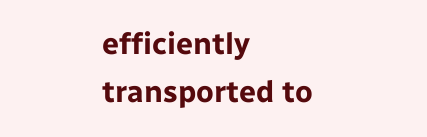efficiently transported to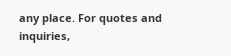any place. For quotes and inquiries,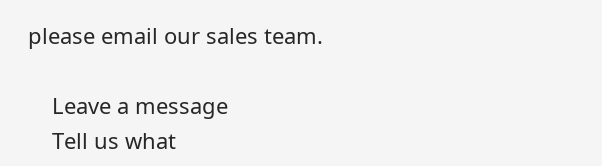please email our sales team.

    Leave a message
    Tell us what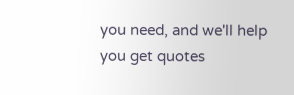you need, and we'll help you get quotes